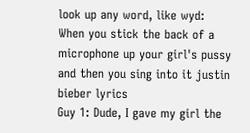look up any word, like wyd:
When you stick the back of a microphone up your girl's pussy and then you sing into it justin bieber lyrics
Guy 1: Dude, I gave my girl the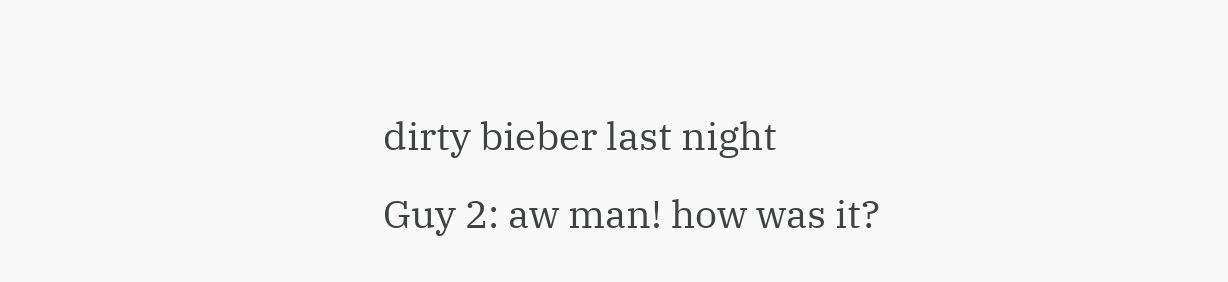dirty bieber last night
Guy 2: aw man! how was it?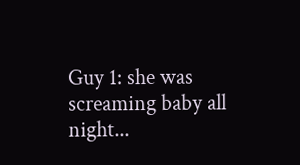Guy 1: she was screaming baby all night...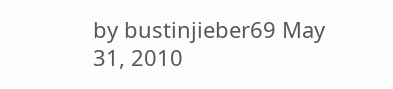by bustinjieber69 May 31, 2010